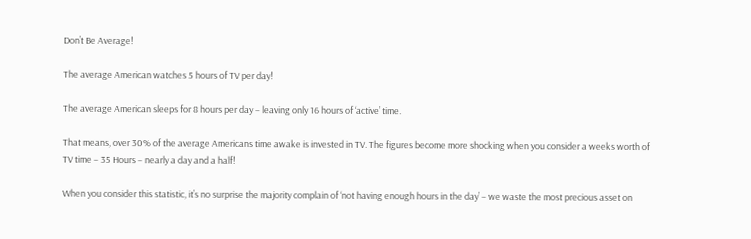Don’t Be Average!

The average American watches 5 hours of TV per day!

The average American sleeps for 8 hours per day – leaving only 16 hours of ‘active’ time.

That means, over 30% of the average Americans time awake is invested in TV. The figures become more shocking when you consider a weeks worth of TV time – 35 Hours – nearly a day and a half!

When you consider this statistic, it’s no surprise the majority complain of ‘not having enough hours in the day’ – we waste the most precious asset on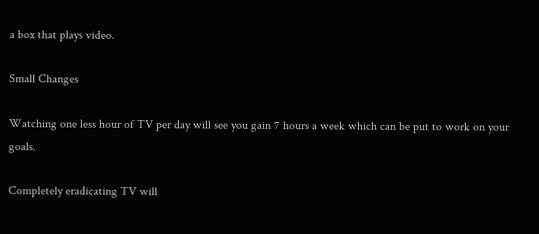a box that plays video.

Small Changes

Watching one less hour of TV per day will see you gain 7 hours a week which can be put to work on your goals.

Completely eradicating TV will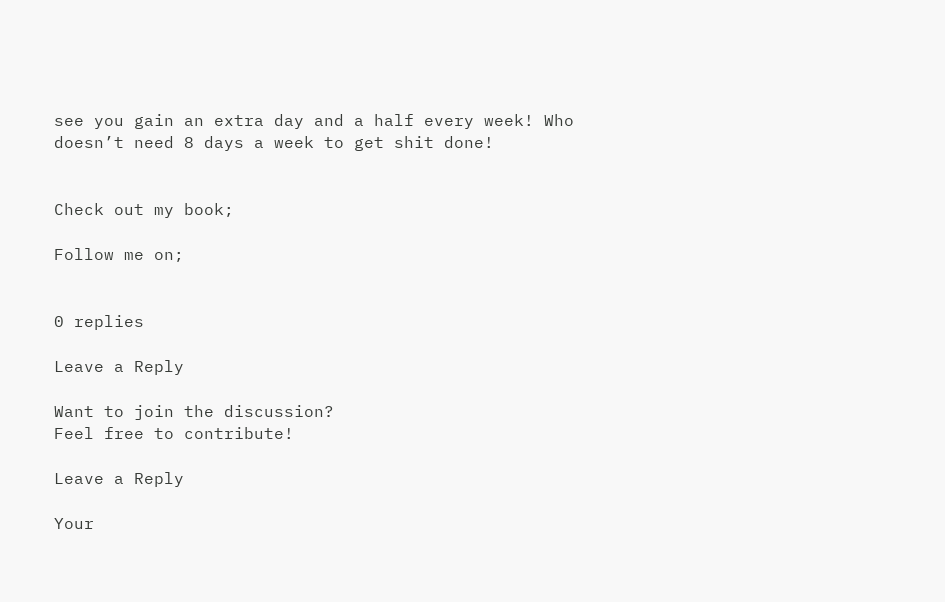see you gain an extra day and a half every week! Who doesn’t need 8 days a week to get shit done!


Check out my book;

Follow me on;


0 replies

Leave a Reply

Want to join the discussion?
Feel free to contribute!

Leave a Reply

Your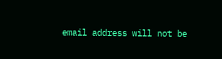email address will not be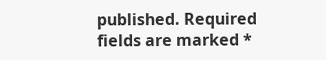published. Required fields are marked *